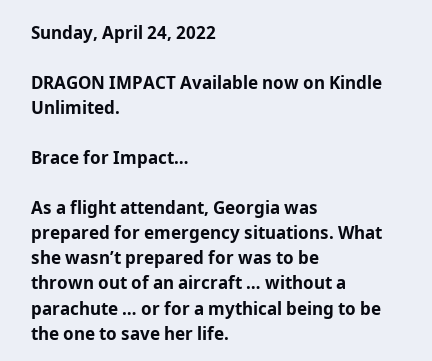Sunday, April 24, 2022

DRAGON IMPACT Available now on Kindle Unlimited.

Brace for Impact…

As a flight attendant, Georgia was prepared for emergency situations. What she wasn’t prepared for was to be thrown out of an aircraft … without a parachute … or for a mythical being to be the one to save her life.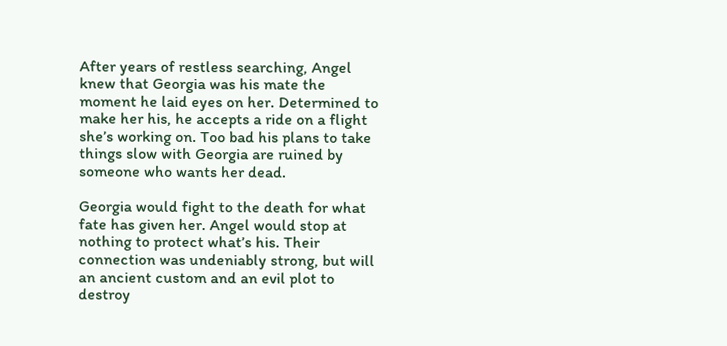After years of restless searching, Angel knew that Georgia was his mate the moment he laid eyes on her. Determined to make her his, he accepts a ride on a flight she’s working on. Too bad his plans to take things slow with Georgia are ruined by someone who wants her dead.

Georgia would fight to the death for what fate has given her. Angel would stop at nothing to protect what’s his. Their connection was undeniably strong, but will an ancient custom and an evil plot to destroy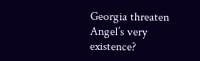Georgia threaten Angel’s very existence?